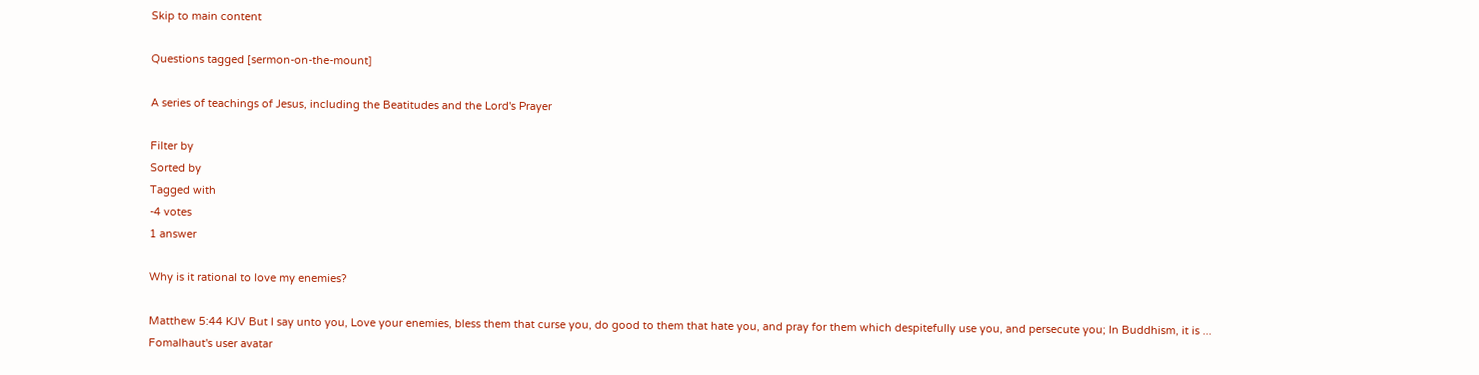Skip to main content

Questions tagged [sermon-on-the-mount]

A series of teachings of Jesus, including the Beatitudes and the Lord's Prayer

Filter by
Sorted by
Tagged with
-4 votes
1 answer

Why is it rational to love my enemies?

Matthew 5:44 KJV But I say unto you, Love your enemies, bless them that curse you, do good to them that hate you, and pray for them which despitefully use you, and persecute you; In Buddhism, it is ...
Fomalhaut's user avatar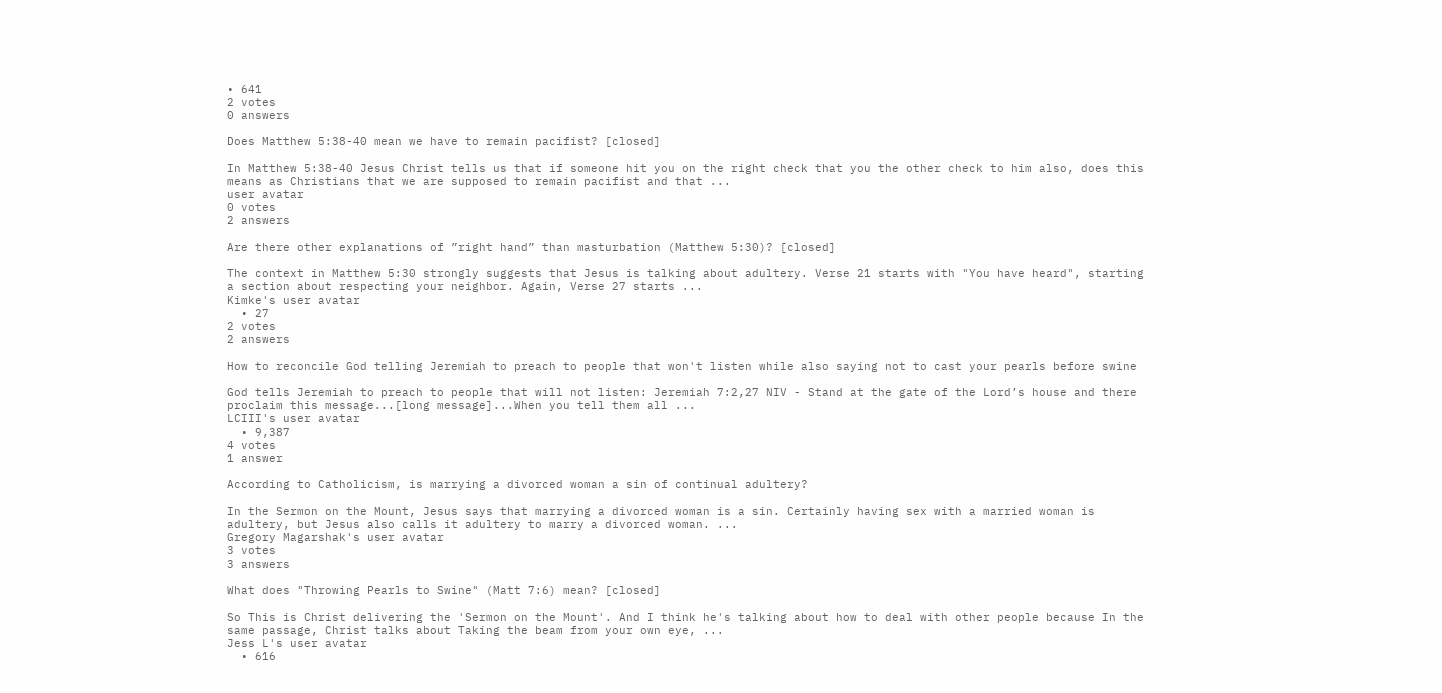• 641
2 votes
0 answers

Does Matthew 5:38-40 mean we have to remain pacifist? [closed]

In Matthew 5:38-40 Jesus Christ tells us that if someone hit you on the right check that you the other check to him also, does this means as Christians that we are supposed to remain pacifist and that ...
user avatar
0 votes
2 answers

Are there other explanations of ”right hand” than masturbation (Matthew 5:30)? [closed]

The context in Matthew 5:30 strongly suggests that Jesus is talking about adultery. Verse 21 starts with "You have heard", starting a section about respecting your neighbor. Again, Verse 27 starts ...
Kimke's user avatar
  • 27
2 votes
2 answers

How to reconcile God telling Jeremiah to preach to people that won't listen while also saying not to cast your pearls before swine

God tells Jeremiah to preach to people that will not listen: Jeremiah 7:2,27 NIV - Stand at the gate of the Lord’s house and there proclaim this message...[long message]...When you tell them all ...
LCIII's user avatar
  • 9,387
4 votes
1 answer

According to Catholicism, is marrying a divorced woman a sin of continual adultery?

In the Sermon on the Mount, Jesus says that marrying a divorced woman is a sin. Certainly having sex with a married woman is adultery, but Jesus also calls it adultery to marry a divorced woman. ...
Gregory Magarshak's user avatar
3 votes
3 answers

What does "Throwing Pearls to Swine" (Matt 7:6) mean? [closed]

So This is Christ delivering the 'Sermon on the Mount'. And I think he's talking about how to deal with other people because In the same passage, Christ talks about Taking the beam from your own eye, ...
Jess L's user avatar
  • 616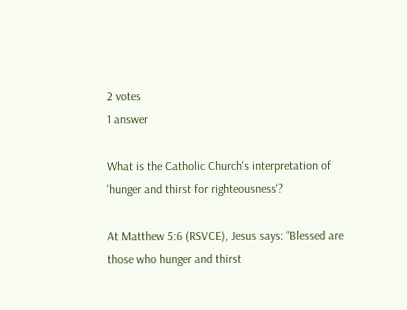2 votes
1 answer

What is the Catholic Church's interpretation of 'hunger and thirst for righteousness'?

At Matthew 5:6 (RSVCE), Jesus says: “Blessed are those who hunger and thirst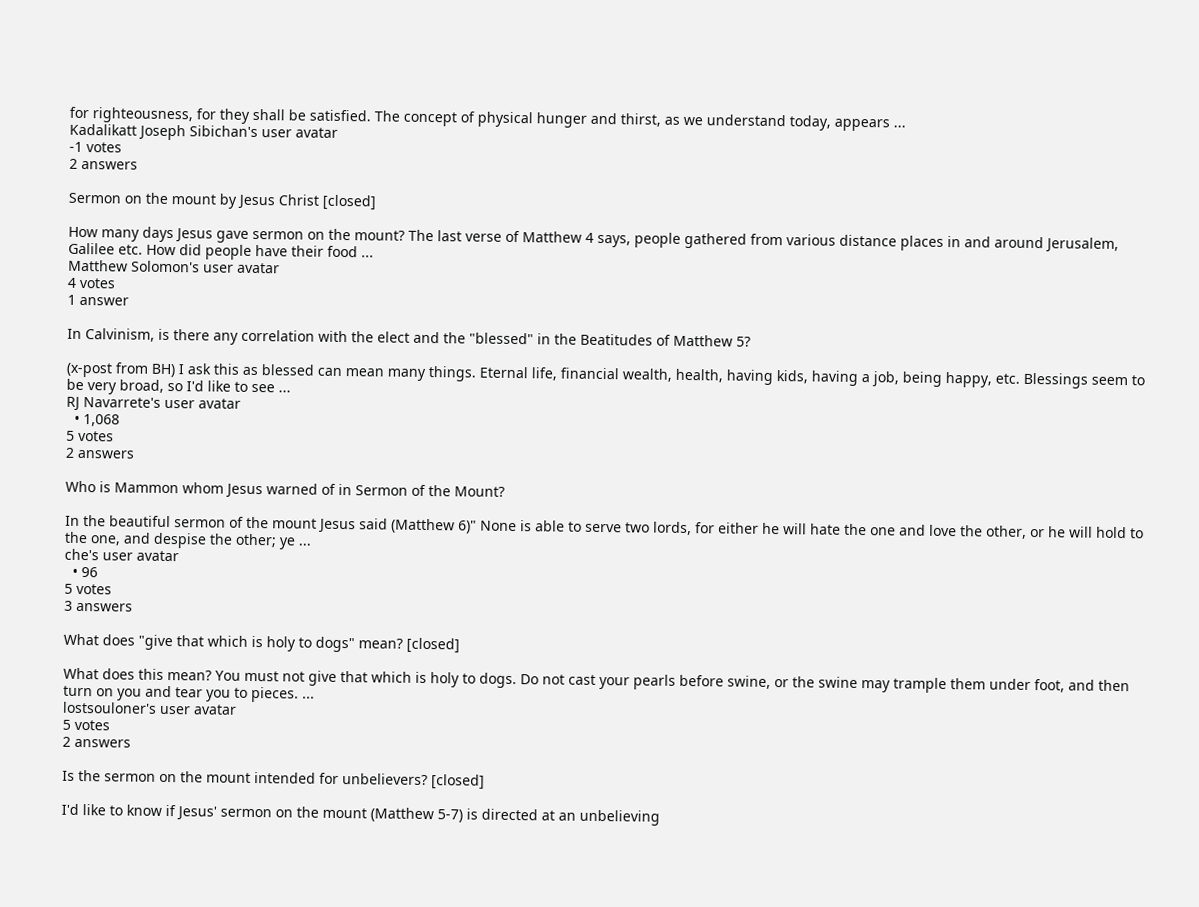for righteousness, for they shall be satisfied. The concept of physical hunger and thirst, as we understand today, appears ...
Kadalikatt Joseph Sibichan's user avatar
-1 votes
2 answers

Sermon on the mount by Jesus Christ [closed]

How many days Jesus gave sermon on the mount? The last verse of Matthew 4 says, people gathered from various distance places in and around Jerusalem, Galilee etc. How did people have their food ...
Matthew Solomon's user avatar
4 votes
1 answer

In Calvinism, is there any correlation with the elect and the "blessed" in the Beatitudes of Matthew 5?

(x-post from BH) I ask this as blessed can mean many things. Eternal life, financial wealth, health, having kids, having a job, being happy, etc. Blessings seem to be very broad, so I'd like to see ...
RJ Navarrete's user avatar
  • 1,068
5 votes
2 answers

Who is Mammon whom Jesus warned of in Sermon of the Mount?

In the beautiful sermon of the mount Jesus said (Matthew 6)" None is able to serve two lords, for either he will hate the one and love the other, or he will hold to the one, and despise the other; ye ...
che's user avatar
  • 96
5 votes
3 answers

What does "give that which is holy to dogs" mean? [closed]

What does this mean? You must not give that which is holy to dogs. Do not cast your pearls before swine, or the swine may trample them under foot, and then turn on you and tear you to pieces. ...
lostsouloner's user avatar
5 votes
2 answers

Is the sermon on the mount intended for unbelievers? [closed]

I'd like to know if Jesus' sermon on the mount (Matthew 5-7) is directed at an unbelieving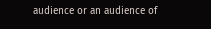audience or an audience of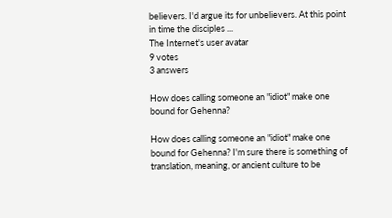believers. I'd argue its for unbelievers. At this point in time the disciples ...
The Internet's user avatar
9 votes
3 answers

How does calling someone an "idiot" make one bound for Gehenna?

How does calling someone an "idiot" make one bound for Gehenna? I'm sure there is something of translation, meaning, or ancient culture to be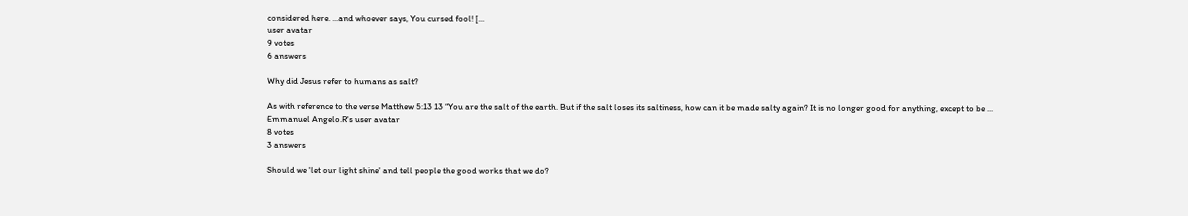considered here. ...and whoever says, You cursed fool! [...
user avatar
9 votes
6 answers

Why did Jesus refer to humans as salt?

As with reference to the verse Matthew 5:13 13 “You are the salt of the earth. But if the salt loses its saltiness, how can it be made salty again? It is no longer good for anything, except to be ...
Emmanuel Angelo.R's user avatar
8 votes
3 answers

Should we 'let our light shine' and tell people the good works that we do?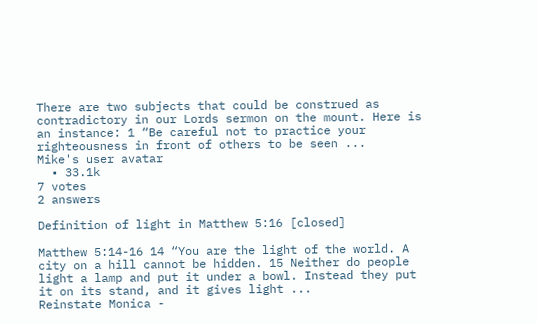There are two subjects that could be construed as contradictory in our Lords sermon on the mount. Here is an instance: 1 “Be careful not to practice your righteousness in front of others to be seen ...
Mike's user avatar
  • 33.1k
7 votes
2 answers

Definition of light in Matthew 5:16 [closed]

Matthew 5:14-16 14 “You are the light of the world. A city on a hill cannot be hidden. 15 Neither do people light a lamp and put it under a bowl. Instead they put it on its stand, and it gives light ...
Reinstate Monica -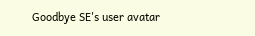Goodbye SE's user avatar